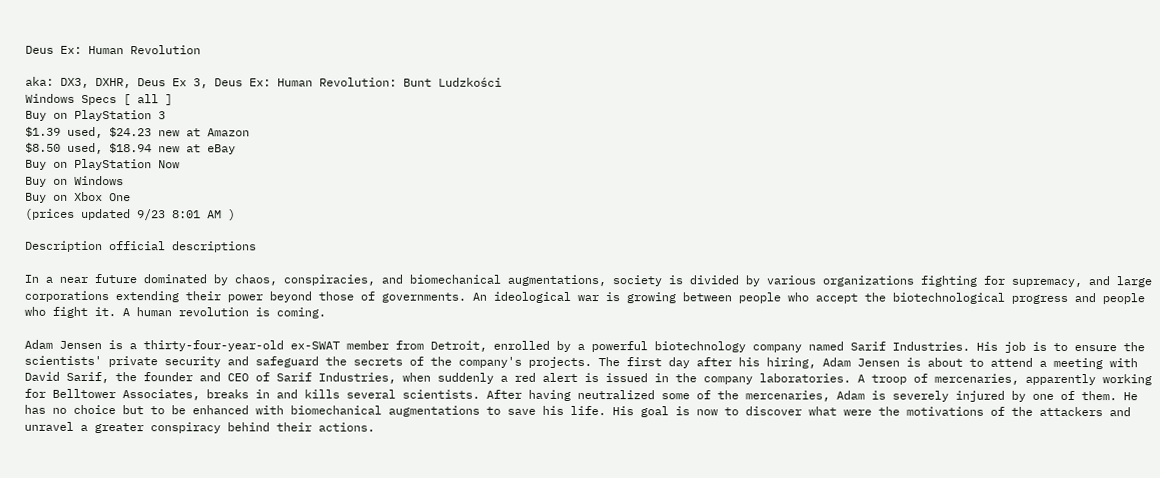Deus Ex: Human Revolution

aka: DX3, DXHR, Deus Ex 3, Deus Ex: Human Revolution: Bunt Ludzkości
Windows Specs [ all ]
Buy on PlayStation 3
$1.39 used, $24.23 new at Amazon
$8.50 used, $18.94 new at eBay
Buy on PlayStation Now
Buy on Windows
Buy on Xbox One
(prices updated 9/23 8:01 AM )

Description official descriptions

In a near future dominated by chaos, conspiracies, and biomechanical augmentations, society is divided by various organizations fighting for supremacy, and large corporations extending their power beyond those of governments. An ideological war is growing between people who accept the biotechnological progress and people who fight it. A human revolution is coming.

Adam Jensen is a thirty-four-year-old ex-SWAT member from Detroit, enrolled by a powerful biotechnology company named Sarif Industries. His job is to ensure the scientists' private security and safeguard the secrets of the company's projects. The first day after his hiring, Adam Jensen is about to attend a meeting with David Sarif, the founder and CEO of Sarif Industries, when suddenly a red alert is issued in the company laboratories. A troop of mercenaries, apparently working for Belltower Associates, breaks in and kills several scientists. After having neutralized some of the mercenaries, Adam is severely injured by one of them. He has no choice but to be enhanced with biomechanical augmentations to save his life. His goal is now to discover what were the motivations of the attackers and unravel a greater conspiracy behind their actions.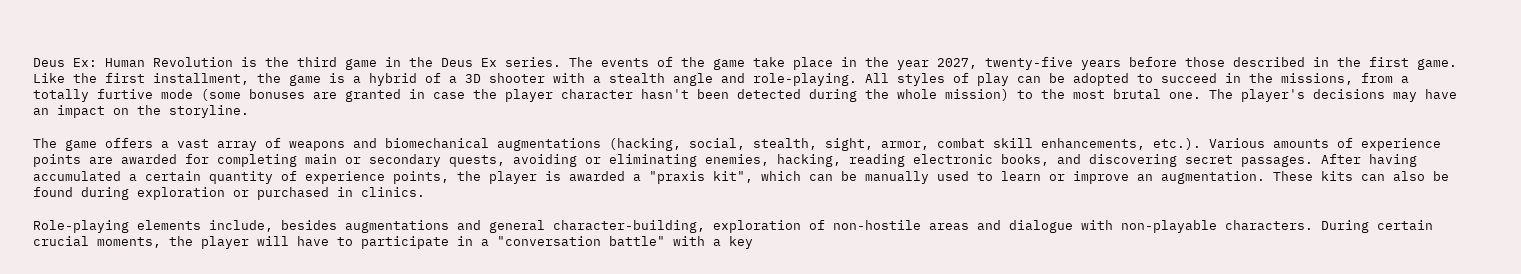Deus Ex: Human Revolution is the third game in the Deus Ex series. The events of the game take place in the year 2027, twenty-five years before those described in the first game. Like the first installment, the game is a hybrid of a 3D shooter with a stealth angle and role-playing. All styles of play can be adopted to succeed in the missions, from a totally furtive mode (some bonuses are granted in case the player character hasn't been detected during the whole mission) to the most brutal one. The player's decisions may have an impact on the storyline.

The game offers a vast array of weapons and biomechanical augmentations (hacking, social, stealth, sight, armor, combat skill enhancements, etc.). Various amounts of experience points are awarded for completing main or secondary quests, avoiding or eliminating enemies, hacking, reading electronic books, and discovering secret passages. After having accumulated a certain quantity of experience points, the player is awarded a "praxis kit", which can be manually used to learn or improve an augmentation. These kits can also be found during exploration or purchased in clinics.

Role-playing elements include, besides augmentations and general character-building, exploration of non-hostile areas and dialogue with non-playable characters. During certain crucial moments, the player will have to participate in a "conversation battle" with a key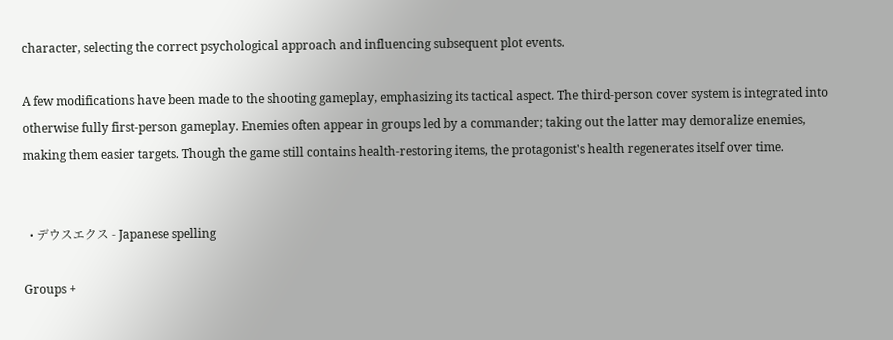character, selecting the correct psychological approach and influencing subsequent plot events.

A few modifications have been made to the shooting gameplay, emphasizing its tactical aspect. The third-person cover system is integrated into otherwise fully first-person gameplay. Enemies often appear in groups led by a commander; taking out the latter may demoralize enemies, making them easier targets. Though the game still contains health-restoring items, the protagonist's health regenerates itself over time.


  • デウスエクス - Japanese spelling

Groups +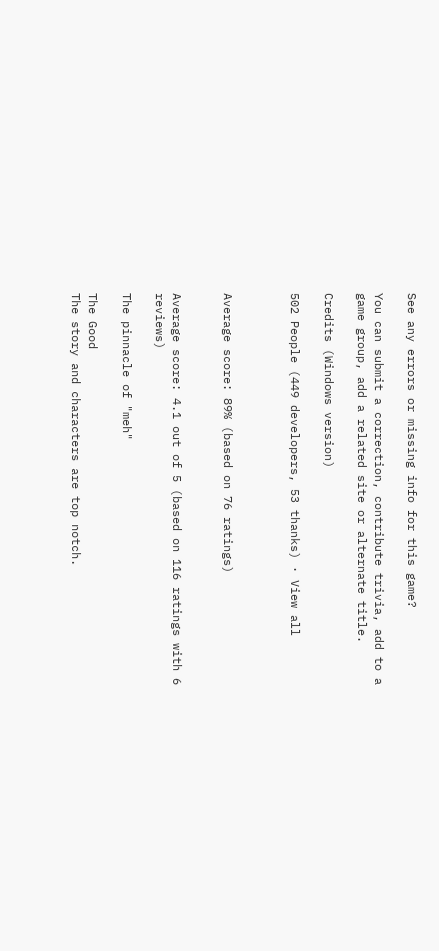See any errors or missing info for this game?

You can submit a correction, contribute trivia, add to a game group, add a related site or alternate title.

Credits (Windows version)

502 People (449 developers, 53 thanks) · View all



Average score: 89% (based on 76 ratings)


Average score: 4.1 out of 5 (based on 116 ratings with 6 reviews)

The pinnacle of "meh"

The Good
The story and characters are top notch.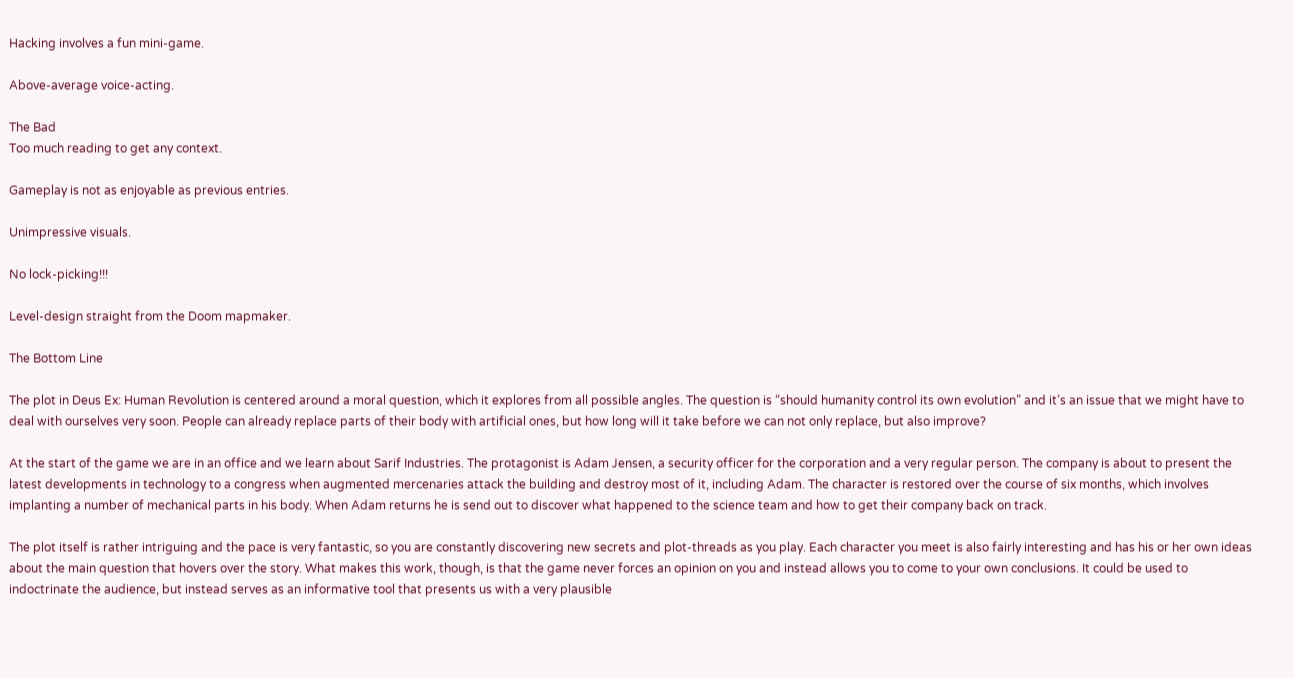Hacking involves a fun mini-game.

Above-average voice-acting.

The Bad
Too much reading to get any context.

Gameplay is not as enjoyable as previous entries.

Unimpressive visuals.

No lock-picking!!!

Level-design straight from the Doom mapmaker.

The Bottom Line

The plot in Deus Ex: Human Revolution is centered around a moral question, which it explores from all possible angles. The question is “should humanity control its own evolution” and it’s an issue that we might have to deal with ourselves very soon. People can already replace parts of their body with artificial ones, but how long will it take before we can not only replace, but also improve?

At the start of the game we are in an office and we learn about Sarif Industries. The protagonist is Adam Jensen, a security officer for the corporation and a very regular person. The company is about to present the latest developments in technology to a congress when augmented mercenaries attack the building and destroy most of it, including Adam. The character is restored over the course of six months, which involves implanting a number of mechanical parts in his body. When Adam returns he is send out to discover what happened to the science team and how to get their company back on track.

The plot itself is rather intriguing and the pace is very fantastic, so you are constantly discovering new secrets and plot-threads as you play. Each character you meet is also fairly interesting and has his or her own ideas about the main question that hovers over the story. What makes this work, though, is that the game never forces an opinion on you and instead allows you to come to your own conclusions. It could be used to indoctrinate the audience, but instead serves as an informative tool that presents us with a very plausible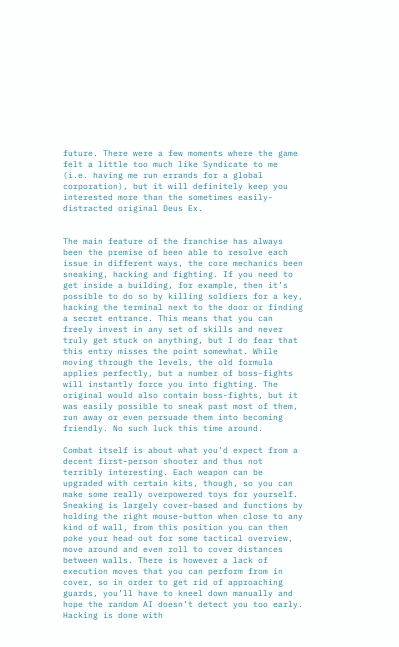future. There were a few moments where the game felt a little too much like Syndicate to me (i.e. having me run errands for a global corporation), but it will definitely keep you interested more than the sometimes easily-distracted original Deus Ex.


The main feature of the franchise has always been the premise of been able to resolve each issue in different ways, the core mechanics been sneaking, hacking and fighting. If you need to get inside a building, for example, then it’s possible to do so by killing soldiers for a key, hacking the terminal next to the door or finding a secret entrance. This means that you can freely invest in any set of skills and never truly get stuck on anything, but I do fear that this entry misses the point somewhat. While moving through the levels, the old formula applies perfectly, but a number of boss-fights will instantly force you into fighting. The original would also contain boss-fights, but it was easily possible to sneak past most of them, run away or even persuade them into becoming friendly. No such luck this time around.

Combat itself is about what you’d expect from a decent first-person shooter and thus not terribly interesting. Each weapon can be upgraded with certain kits, though, so you can make some really overpowered toys for yourself. Sneaking is largely cover-based and functions by holding the right mouse-button when close to any kind of wall, from this position you can then poke your head out for some tactical overview, move around and even roll to cover distances between walls. There is however a lack of execution moves that you can perform from in cover, so in order to get rid of approaching guards, you’ll have to kneel down manually and hope the random AI doesn’t detect you too early. Hacking is done with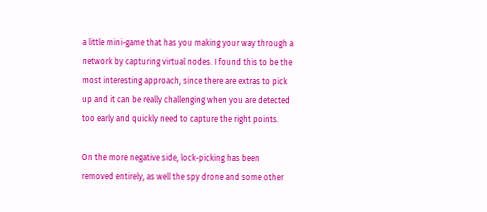a little mini-game that has you making your way through a network by capturing virtual nodes. I found this to be the most interesting approach, since there are extras to pick up and it can be really challenging when you are detected too early and quickly need to capture the right points.

On the more negative side, lock-picking has been removed entirely, as well the spy drone and some other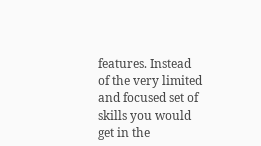features. Instead of the very limited and focused set of skills you would get in the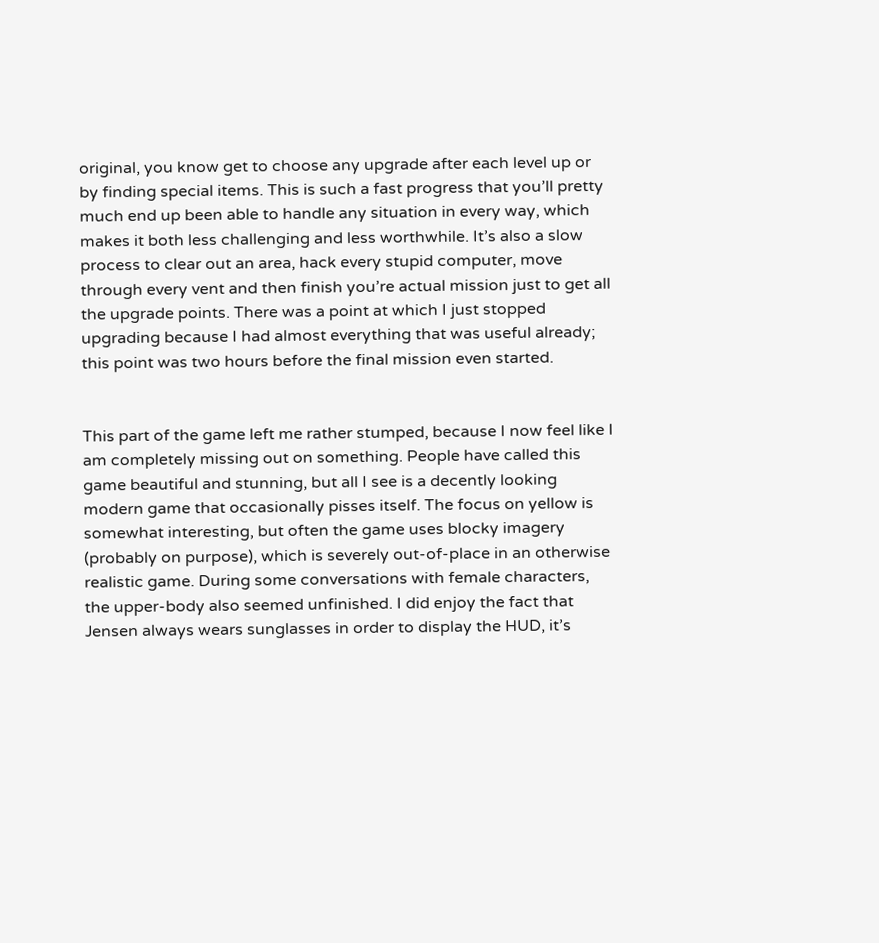original, you know get to choose any upgrade after each level up or by finding special items. This is such a fast progress that you’ll pretty much end up been able to handle any situation in every way, which makes it both less challenging and less worthwhile. It’s also a slow process to clear out an area, hack every stupid computer, move through every vent and then finish you’re actual mission just to get all the upgrade points. There was a point at which I just stopped upgrading because I had almost everything that was useful already; this point was two hours before the final mission even started.


This part of the game left me rather stumped, because I now feel like I am completely missing out on something. People have called this game beautiful and stunning, but all I see is a decently looking modern game that occasionally pisses itself. The focus on yellow is somewhat interesting, but often the game uses blocky imagery (probably on purpose), which is severely out-of-place in an otherwise realistic game. During some conversations with female characters, the upper-body also seemed unfinished. I did enjoy the fact that Jensen always wears sunglasses in order to display the HUD, it’s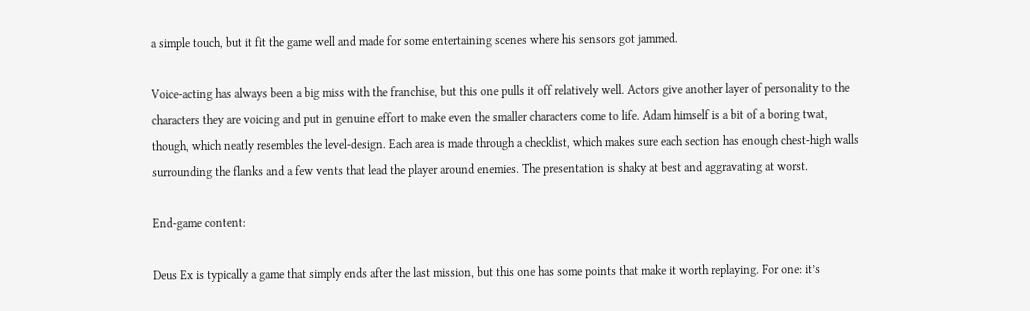a simple touch, but it fit the game well and made for some entertaining scenes where his sensors got jammed.

Voice-acting has always been a big miss with the franchise, but this one pulls it off relatively well. Actors give another layer of personality to the characters they are voicing and put in genuine effort to make even the smaller characters come to life. Adam himself is a bit of a boring twat, though, which neatly resembles the level-design. Each area is made through a checklist, which makes sure each section has enough chest-high walls surrounding the flanks and a few vents that lead the player around enemies. The presentation is shaky at best and aggravating at worst.

End-game content:

Deus Ex is typically a game that simply ends after the last mission, but this one has some points that make it worth replaying. For one: it’s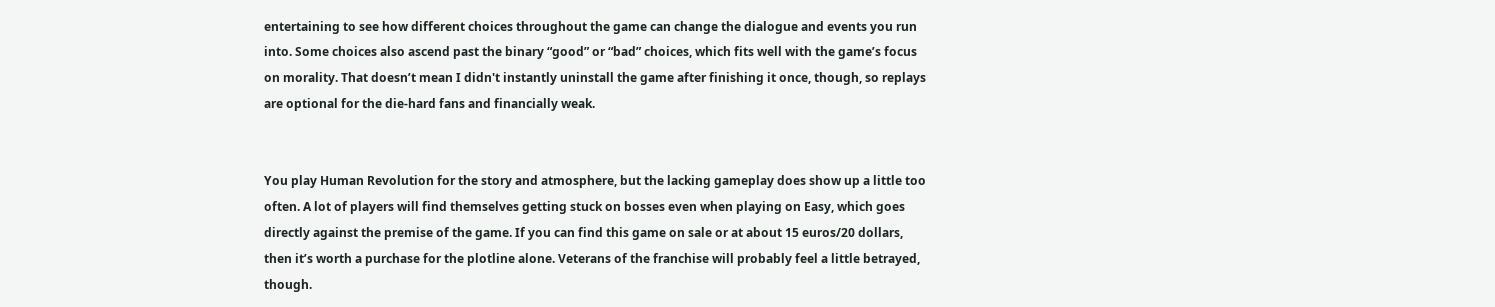entertaining to see how different choices throughout the game can change the dialogue and events you run into. Some choices also ascend past the binary “good” or “bad” choices, which fits well with the game’s focus on morality. That doesn’t mean I didn't instantly uninstall the game after finishing it once, though, so replays are optional for the die-hard fans and financially weak.


You play Human Revolution for the story and atmosphere, but the lacking gameplay does show up a little too often. A lot of players will find themselves getting stuck on bosses even when playing on Easy, which goes directly against the premise of the game. If you can find this game on sale or at about 15 euros/20 dollars, then it’s worth a purchase for the plotline alone. Veterans of the franchise will probably feel a little betrayed, though.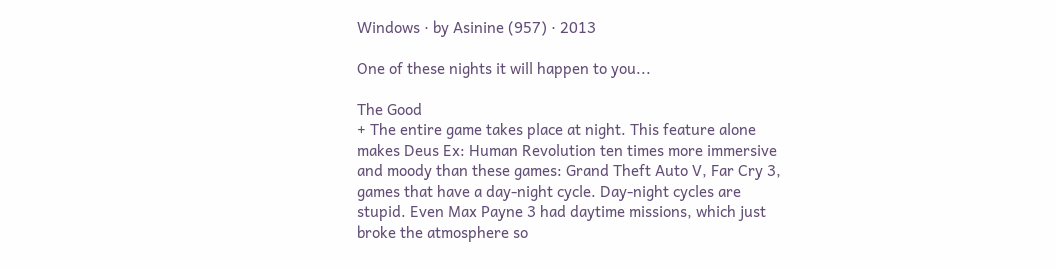Windows · by Asinine (957) · 2013

One of these nights it will happen to you...

The Good
+ The entire game takes place at night. This feature alone makes Deus Ex: Human Revolution ten times more immersive and moody than these games: Grand Theft Auto V, Far Cry 3, games that have a day-night cycle. Day-night cycles are stupid. Even Max Payne 3 had daytime missions, which just broke the atmosphere so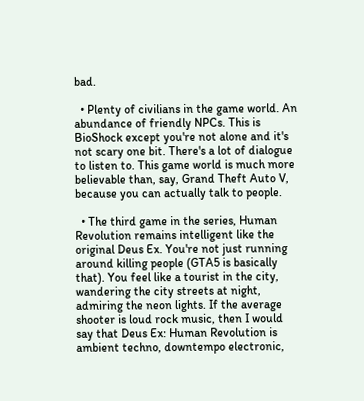bad.

  • Plenty of civilians in the game world. An abundance of friendly NPCs. This is BioShock except you're not alone and it's not scary one bit. There's a lot of dialogue to listen to. This game world is much more believable than, say, Grand Theft Auto V, because you can actually talk to people.

  • The third game in the series, Human Revolution remains intelligent like the original Deus Ex. You're not just running around killing people (GTA5 is basically that). You feel like a tourist in the city, wandering the city streets at night, admiring the neon lights. If the average shooter is loud rock music, then I would say that Deus Ex: Human Revolution is ambient techno, downtempo electronic,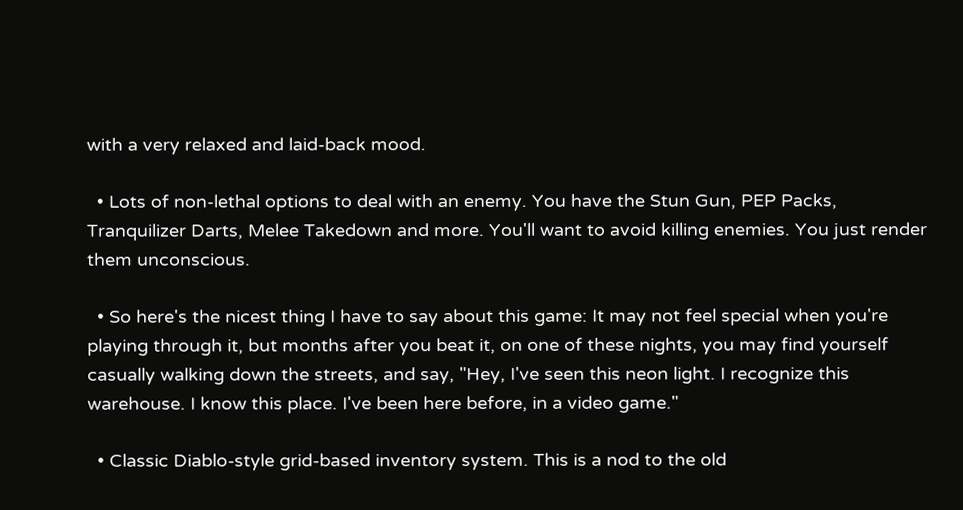with a very relaxed and laid-back mood.

  • Lots of non-lethal options to deal with an enemy. You have the Stun Gun, PEP Packs, Tranquilizer Darts, Melee Takedown and more. You'll want to avoid killing enemies. You just render them unconscious.

  • So here's the nicest thing I have to say about this game: It may not feel special when you're playing through it, but months after you beat it, on one of these nights, you may find yourself casually walking down the streets, and say, "Hey, I've seen this neon light. I recognize this warehouse. I know this place. I've been here before, in a video game."

  • Classic Diablo-style grid-based inventory system. This is a nod to the old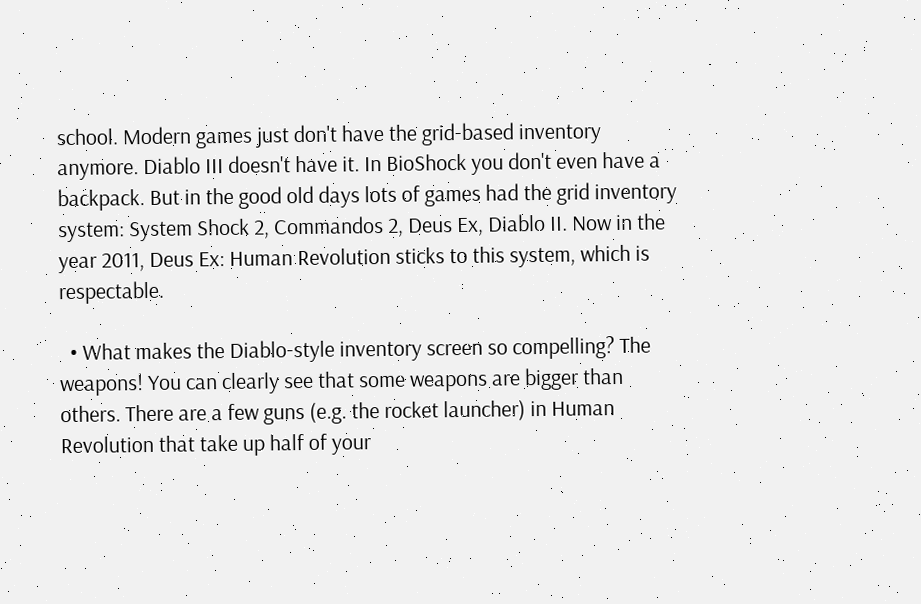school. Modern games just don't have the grid-based inventory anymore. Diablo III doesn't have it. In BioShock you don't even have a backpack. But in the good old days lots of games had the grid inventory system: System Shock 2, Commandos 2, Deus Ex, Diablo II. Now in the year 2011, Deus Ex: Human Revolution sticks to this system, which is respectable.

  • What makes the Diablo-style inventory screen so compelling? The weapons! You can clearly see that some weapons are bigger than others. There are a few guns (e.g. the rocket launcher) in Human Revolution that take up half of your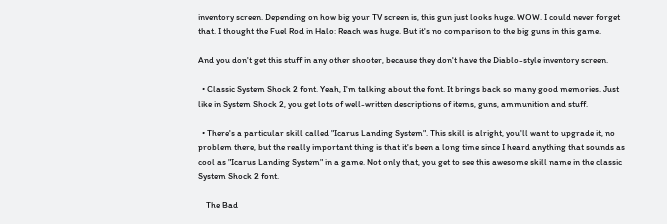inventory screen. Depending on how big your TV screen is, this gun just looks huge. WOW. I could never forget that. I thought the Fuel Rod in Halo: Reach was huge. But it's no comparison to the big guns in this game.

And you don't get this stuff in any other shooter, because they don't have the Diablo-style inventory screen.

  • Classic System Shock 2 font. Yeah, I'm talking about the font. It brings back so many good memories. Just like in System Shock 2, you get lots of well-written descriptions of items, guns, ammunition and stuff.

  • There's a particular skill called "Icarus Landing System". This skill is alright, you'll want to upgrade it, no problem there, but the really important thing is that it's been a long time since I heard anything that sounds as cool as "Icarus Landing System" in a game. Not only that, you get to see this awesome skill name in the classic System Shock 2 font.

    The Bad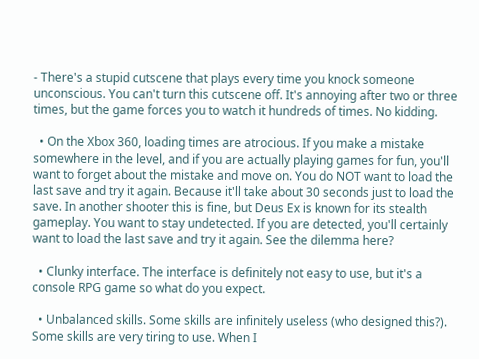- There's a stupid cutscene that plays every time you knock someone unconscious. You can't turn this cutscene off. It's annoying after two or three times, but the game forces you to watch it hundreds of times. No kidding.

  • On the Xbox 360, loading times are atrocious. If you make a mistake somewhere in the level, and if you are actually playing games for fun, you'll want to forget about the mistake and move on. You do NOT want to load the last save and try it again. Because it'll take about 30 seconds just to load the save. In another shooter this is fine, but Deus Ex is known for its stealth gameplay. You want to stay undetected. If you are detected, you'll certainly want to load the last save and try it again. See the dilemma here?

  • Clunky interface. The interface is definitely not easy to use, but it's a console RPG game so what do you expect.

  • Unbalanced skills. Some skills are infinitely useless (who designed this?). Some skills are very tiring to use. When I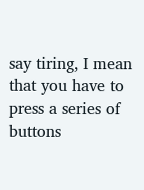say tiring, I mean that you have to press a series of buttons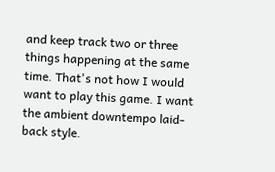and keep track two or three things happening at the same time. That's not how I would want to play this game. I want the ambient downtempo laid-back style.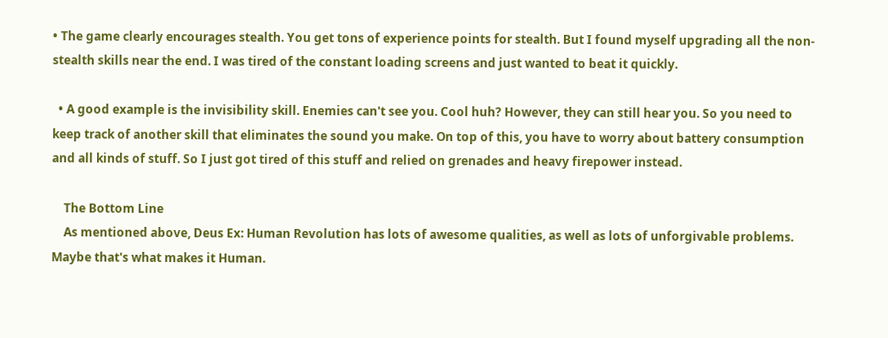• The game clearly encourages stealth. You get tons of experience points for stealth. But I found myself upgrading all the non-stealth skills near the end. I was tired of the constant loading screens and just wanted to beat it quickly.

  • A good example is the invisibility skill. Enemies can't see you. Cool huh? However, they can still hear you. So you need to keep track of another skill that eliminates the sound you make. On top of this, you have to worry about battery consumption and all kinds of stuff. So I just got tired of this stuff and relied on grenades and heavy firepower instead.

    The Bottom Line
    As mentioned above, Deus Ex: Human Revolution has lots of awesome qualities, as well as lots of unforgivable problems. Maybe that's what makes it Human.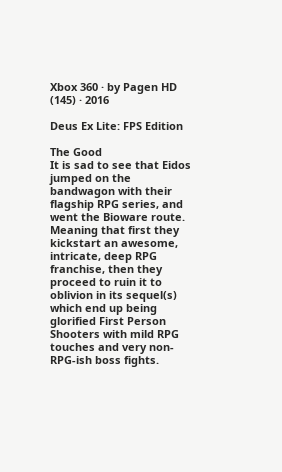Xbox 360 · by Pagen HD (145) · 2016

Deus Ex Lite: FPS Edition

The Good
It is sad to see that Eidos jumped on the bandwagon with their flagship RPG series, and went the Bioware route. Meaning that first they kickstart an awesome, intricate, deep RPG franchise, then they proceed to ruin it to oblivion in its sequel(s) which end up being glorified First Person Shooters with mild RPG touches and very non-RPG-ish boss fights.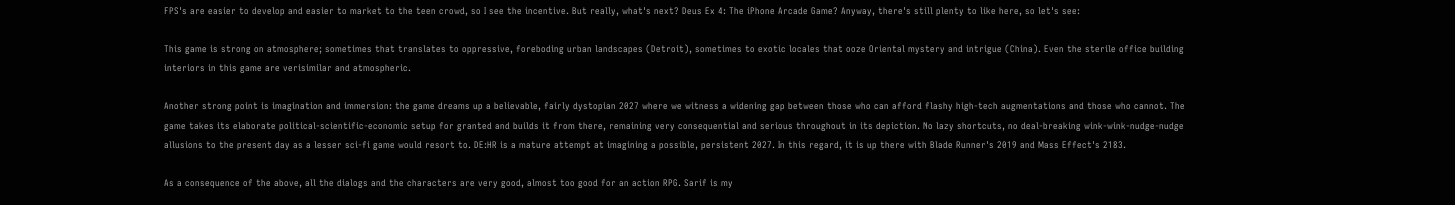FPS's are easier to develop and easier to market to the teen crowd, so I see the incentive. But really, what's next? Deus Ex 4: The iPhone Arcade Game? Anyway, there's still plenty to like here, so let's see:

This game is strong on atmosphere; sometimes that translates to oppressive, foreboding urban landscapes (Detroit), sometimes to exotic locales that ooze Oriental mystery and intrigue (China). Even the sterile office building interiors in this game are verisimilar and atmospheric.

Another strong point is imagination and immersion: the game dreams up a believable, fairly dystopian 2027 where we witness a widening gap between those who can afford flashy high-tech augmentations and those who cannot. The game takes its elaborate political-scientific-economic setup for granted and builds it from there, remaining very consequential and serious throughout in its depiction. No lazy shortcuts, no deal-breaking wink-wink-nudge-nudge allusions to the present day as a lesser sci-fi game would resort to. DE:HR is a mature attempt at imagining a possible, persistent 2027. In this regard, it is up there with Blade Runner's 2019 and Mass Effect's 2183.

As a consequence of the above, all the dialogs and the characters are very good, almost too good for an action RPG. Sarif is my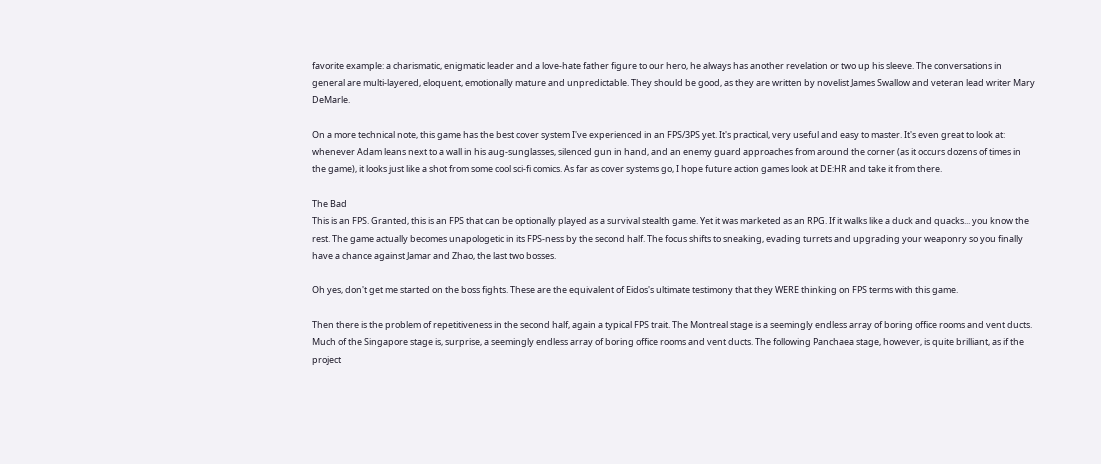favorite example: a charismatic, enigmatic leader and a love-hate father figure to our hero, he always has another revelation or two up his sleeve. The conversations in general are multi-layered, eloquent, emotionally mature and unpredictable. They should be good, as they are written by novelist James Swallow and veteran lead writer Mary DeMarle.

On a more technical note, this game has the best cover system I've experienced in an FPS/3PS yet. It's practical, very useful and easy to master. It's even great to look at: whenever Adam leans next to a wall in his aug-sunglasses, silenced gun in hand, and an enemy guard approaches from around the corner (as it occurs dozens of times in the game), it looks just like a shot from some cool sci-fi comics. As far as cover systems go, I hope future action games look at DE:HR and take it from there.

The Bad
This is an FPS. Granted, this is an FPS that can be optionally played as a survival stealth game. Yet it was marketed as an RPG. If it walks like a duck and quacks... you know the rest. The game actually becomes unapologetic in its FPS-ness by the second half. The focus shifts to sneaking, evading turrets and upgrading your weaponry so you finally have a chance against Jamar and Zhao, the last two bosses.

Oh yes, don't get me started on the boss fights. These are the equivalent of Eidos's ultimate testimony that they WERE thinking on FPS terms with this game.

Then there is the problem of repetitiveness in the second half, again a typical FPS trait. The Montreal stage is a seemingly endless array of boring office rooms and vent ducts. Much of the Singapore stage is, surprise, a seemingly endless array of boring office rooms and vent ducts. The following Panchaea stage, however, is quite brilliant, as if the project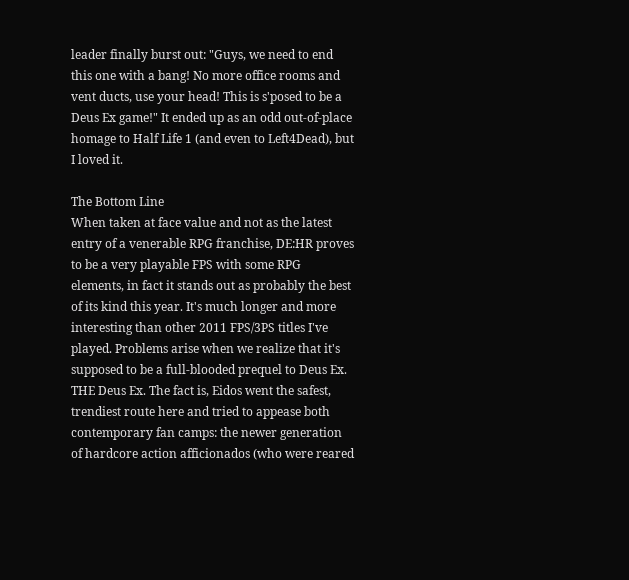leader finally burst out: "Guys, we need to end this one with a bang! No more office rooms and vent ducts, use your head! This is s'posed to be a Deus Ex game!" It ended up as an odd out-of-place homage to Half Life 1 (and even to Left4Dead), but I loved it.

The Bottom Line
When taken at face value and not as the latest entry of a venerable RPG franchise, DE:HR proves to be a very playable FPS with some RPG elements, in fact it stands out as probably the best of its kind this year. It's much longer and more interesting than other 2011 FPS/3PS titles I've played. Problems arise when we realize that it's supposed to be a full-blooded prequel to Deus Ex. THE Deus Ex. The fact is, Eidos went the safest, trendiest route here and tried to appease both contemporary fan camps: the newer generation of hardcore action afficionados (who were reared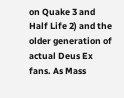on Quake 3 and Half Life 2) and the older generation of actual Deus Ex fans. As Mass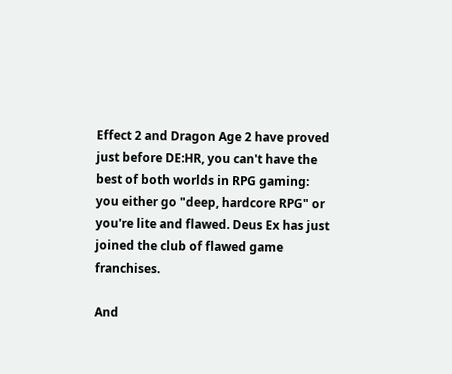Effect 2 and Dragon Age 2 have proved just before DE:HR, you can't have the best of both worlds in RPG gaming: you either go "deep, hardcore RPG" or you're lite and flawed. Deus Ex has just joined the club of flawed game franchises.

And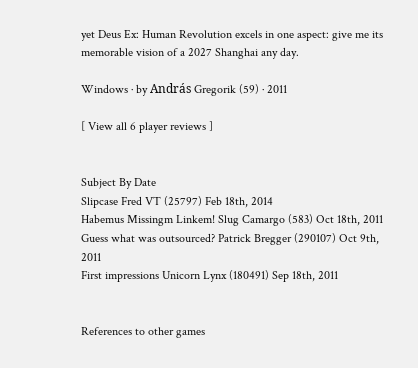yet Deus Ex: Human Revolution excels in one aspect: give me its memorable vision of a 2027 Shanghai any day.

Windows · by András Gregorik (59) · 2011

[ View all 6 player reviews ]


Subject By Date
Slipcase Fred VT (25797) Feb 18th, 2014
Habemus Missingm Linkem! Slug Camargo (583) Oct 18th, 2011
Guess what was outsourced? Patrick Bregger (290107) Oct 9th, 2011
First impressions Unicorn Lynx (180491) Sep 18th, 2011


References to other games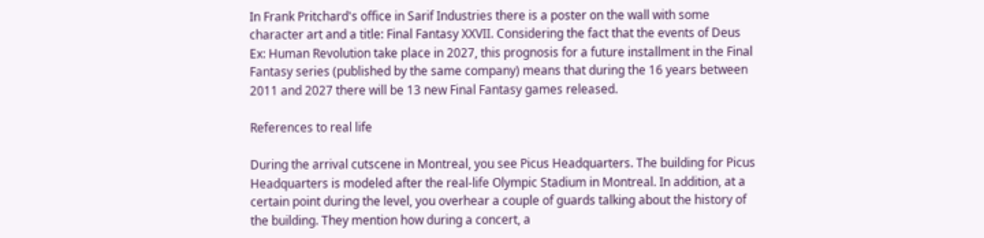In Frank Pritchard's office in Sarif Industries there is a poster on the wall with some character art and a title: Final Fantasy XXVII. Considering the fact that the events of Deus Ex: Human Revolution take place in 2027, this prognosis for a future installment in the Final Fantasy series (published by the same company) means that during the 16 years between 2011 and 2027 there will be 13 new Final Fantasy games released.

References to real life

During the arrival cutscene in Montreal, you see Picus Headquarters. The building for Picus Headquarters is modeled after the real-life Olympic Stadium in Montreal. In addition, at a certain point during the level, you overhear a couple of guards talking about the history of the building. They mention how during a concert, a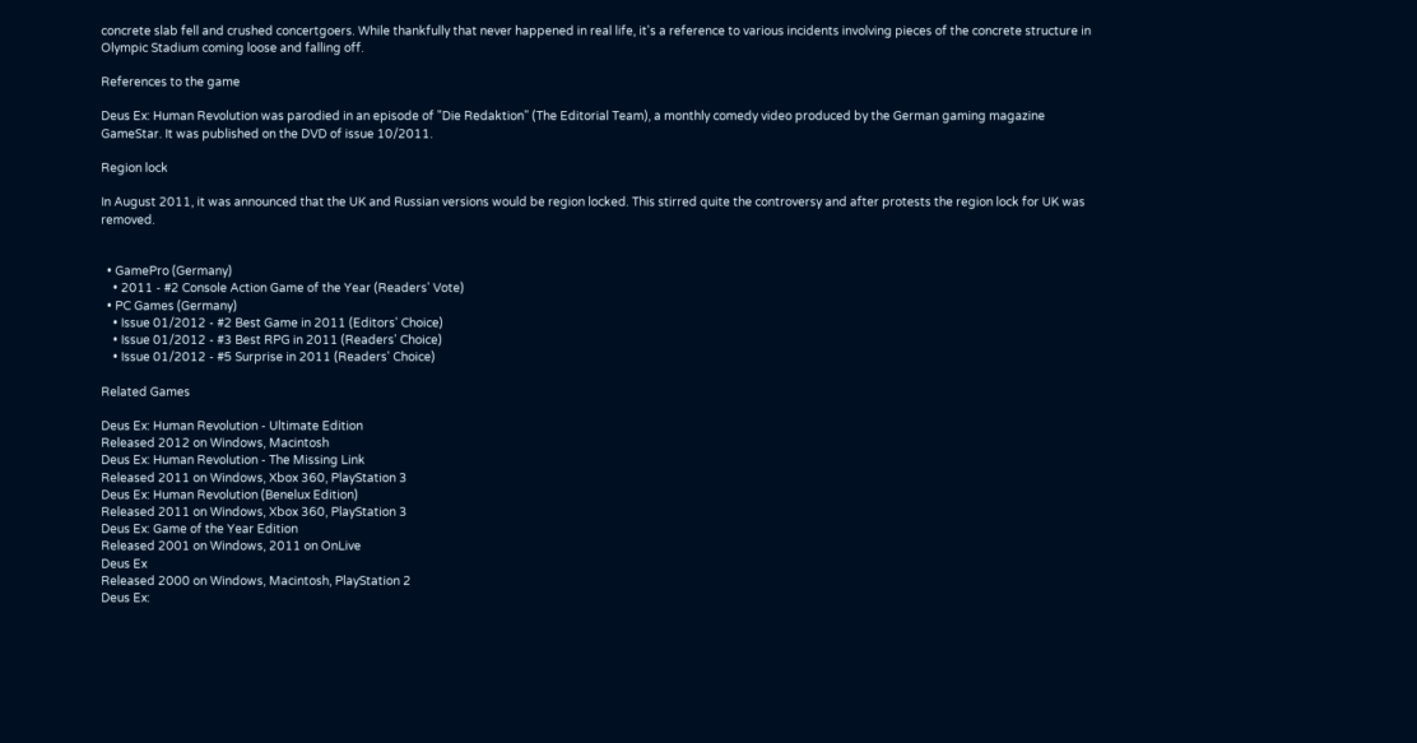concrete slab fell and crushed concertgoers. While thankfully that never happened in real life, it's a reference to various incidents involving pieces of the concrete structure in Olympic Stadium coming loose and falling off.

References to the game

Deus Ex: Human Revolution was parodied in an episode of "Die Redaktion" (The Editorial Team), a monthly comedy video produced by the German gaming magazine GameStar. It was published on the DVD of issue 10/2011.

Region lock

In August 2011, it was announced that the UK and Russian versions would be region locked. This stirred quite the controversy and after protests the region lock for UK was removed.


  • GamePro (Germany)
    • 2011 - #2 Console Action Game of the Year (Readers' Vote)
  • PC Games (Germany)
    • Issue 01/2012 - #2 Best Game in 2011 (Editors' Choice)
    • Issue 01/2012 - #3 Best RPG in 2011 (Readers' Choice)
    • Issue 01/2012 - #5 Surprise in 2011 (Readers' Choice)

Related Games

Deus Ex: Human Revolution - Ultimate Edition
Released 2012 on Windows, Macintosh
Deus Ex: Human Revolution - The Missing Link
Released 2011 on Windows, Xbox 360, PlayStation 3
Deus Ex: Human Revolution (Benelux Edition)
Released 2011 on Windows, Xbox 360, PlayStation 3
Deus Ex: Game of the Year Edition
Released 2001 on Windows, 2011 on OnLive
Deus Ex
Released 2000 on Windows, Macintosh, PlayStation 2
Deus Ex: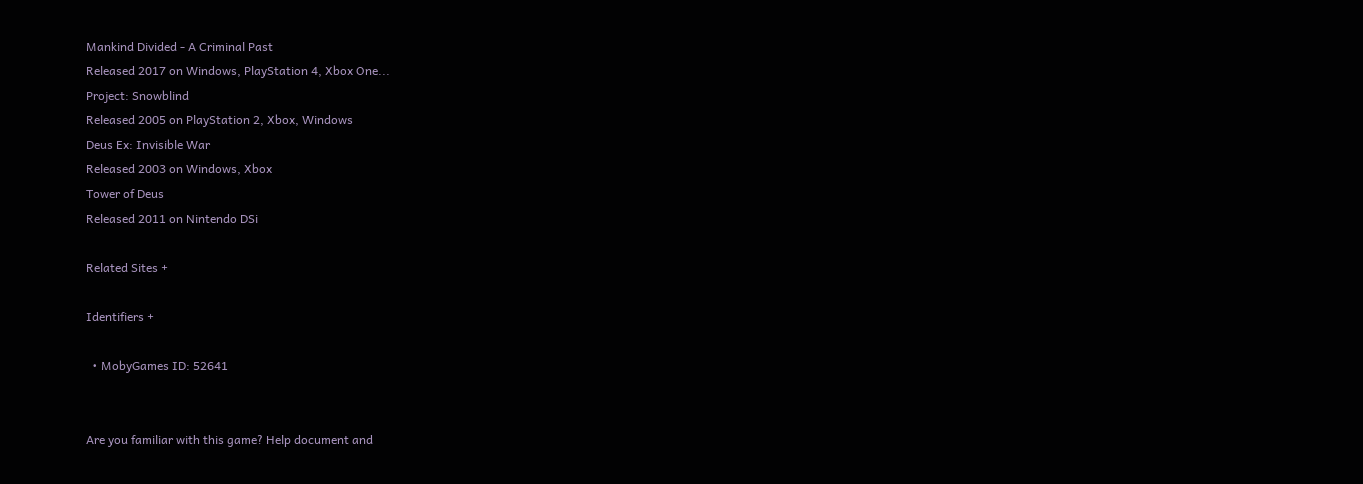Mankind Divided - A Criminal Past
Released 2017 on Windows, PlayStation 4, Xbox One...
Project: Snowblind
Released 2005 on PlayStation 2, Xbox, Windows
Deus Ex: Invisible War
Released 2003 on Windows, Xbox
Tower of Deus
Released 2011 on Nintendo DSi

Related Sites +

Identifiers +

  • MobyGames ID: 52641


Are you familiar with this game? Help document and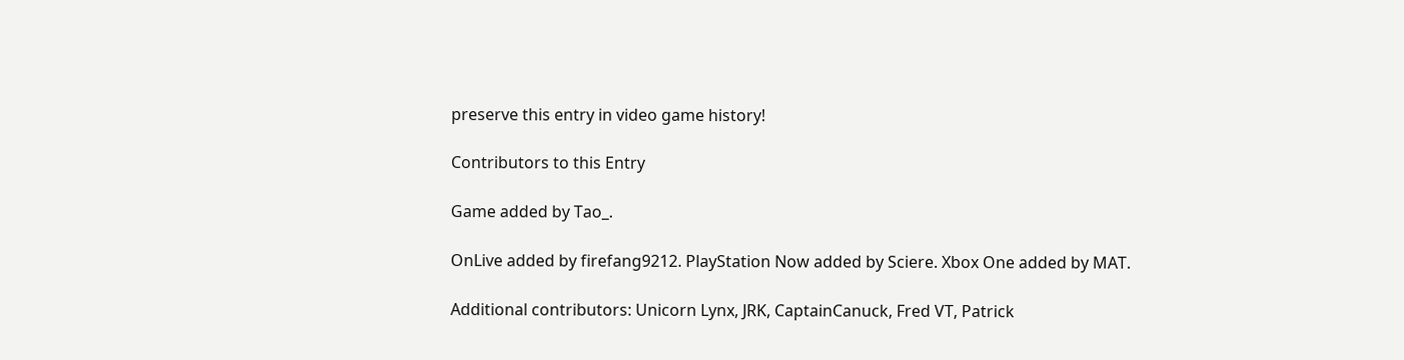preserve this entry in video game history!

Contributors to this Entry

Game added by Tao_.

OnLive added by firefang9212. PlayStation Now added by Sciere. Xbox One added by MAT.

Additional contributors: Unicorn Lynx, JRK, CaptainCanuck, Fred VT, Patrick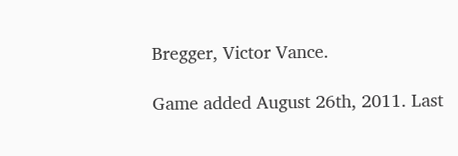Bregger, Victor Vance.

Game added August 26th, 2011. Last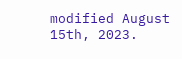modified August 15th, 2023.